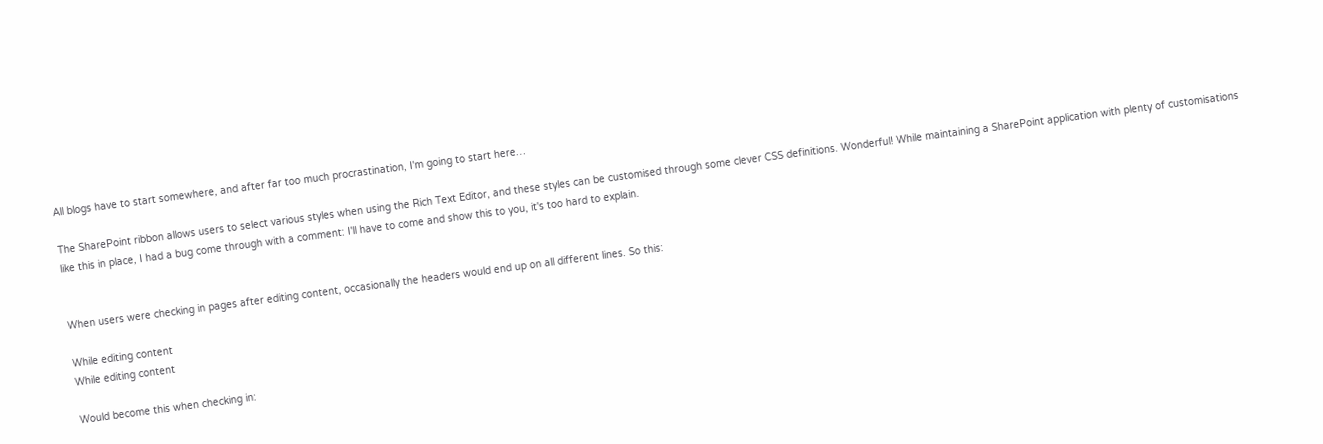All blogs have to start somewhere, and after far too much procrastination, I'm going to start here…

The SharePoint ribbon allows users to select various styles when using the Rich Text Editor, and these styles can be customised through some clever CSS definitions. Wonderful! While maintaining a SharePoint application with plenty of customisations like this in place, I had a bug come through with a comment: I'll have to come and show this to you, it's too hard to explain.


When users were checking in pages after editing content, occasionally the headers would end up on all different lines. So this:

While editing content
While editing content

Would become this when checking in: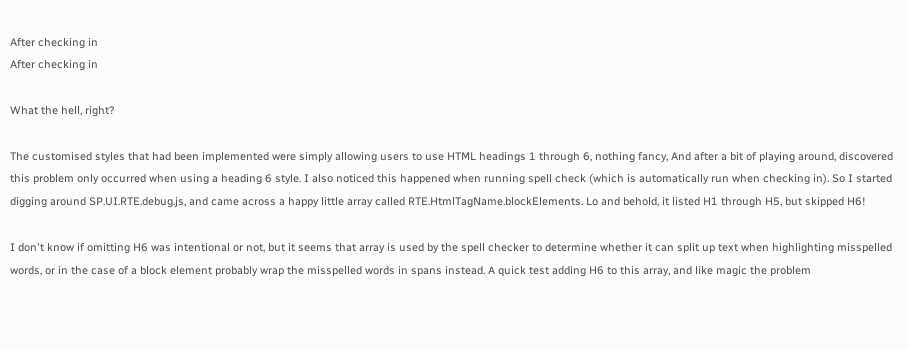After checking in
After checking in

What the hell, right?

The customised styles that had been implemented were simply allowing users to use HTML headings 1 through 6, nothing fancy, And after a bit of playing around, discovered this problem only occurred when using a heading 6 style. I also noticed this happened when running spell check (which is automatically run when checking in). So I started digging around SP.UI.RTE.debug.js, and came across a happy little array called RTE.HtmlTagName.blockElements. Lo and behold, it listed H1 through H5, but skipped H6!

I don't know if omitting H6 was intentional or not, but it seems that array is used by the spell checker to determine whether it can split up text when highlighting misspelled words, or in the case of a block element probably wrap the misspelled words in spans instead. A quick test adding H6 to this array, and like magic the problem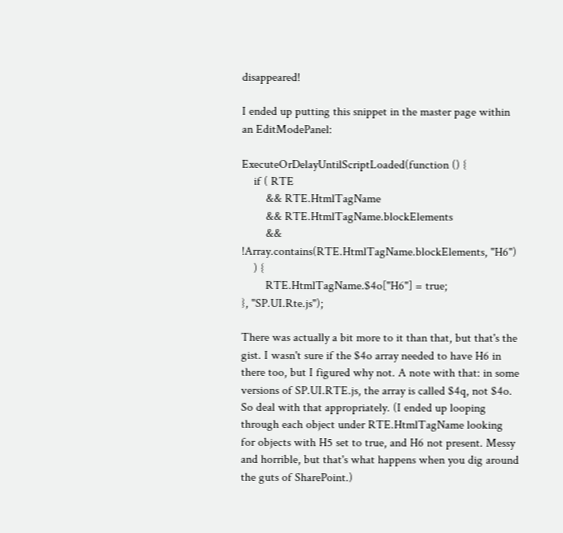disappeared!

I ended up putting this snippet in the master page within an EditModePanel:

ExecuteOrDelayUntilScriptLoaded(function () {
    if ( RTE
        && RTE.HtmlTagName
        && RTE.HtmlTagName.blockElements
        && !Array.contains(RTE.HtmlTagName.blockElements, "H6")
    ) {
        RTE.HtmlTagName.$4o["H6"] = true;
}, "SP.UI.Rte.js");

There was actually a bit more to it than that, but that's the gist. I wasn't sure if the $4o array needed to have H6 in there too, but I figured why not. A note with that: in some versions of SP.UI.RTE.js, the array is called $4q, not $4o. So deal with that appropriately. (I ended up looping through each object under RTE.HtmlTagName looking for objects with H5 set to true, and H6 not present. Messy and horrible, but that's what happens when you dig around the guts of SharePoint.)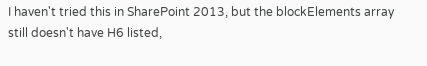I haven't tried this in SharePoint 2013, but the blockElements array still doesn't have H6 listed,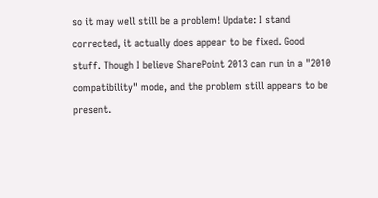so it may well still be a problem! Update: I stand corrected, it actually does appear to be fixed. Good stuff. Though I believe SharePoint 2013 can run in a "2010 compatibility" mode, and the problem still appears to be present.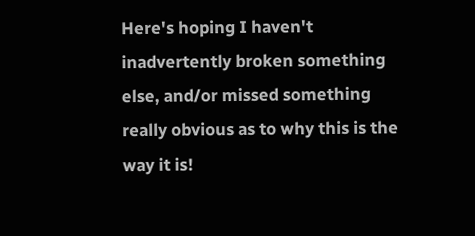Here's hoping I haven't inadvertently broken something else, and/or missed something really obvious as to why this is the way it is!